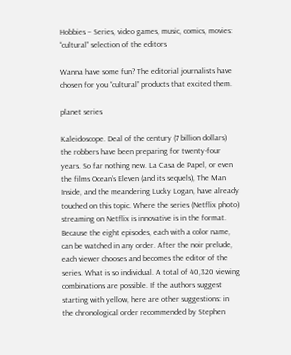Hobbies – Series, video games, music, comics, movies: “cultural” selection of the editors

Wanna have some fun? The editorial journalists have chosen for you “cultural” products that excited them.

planet series

Kaleidoscope. Deal of the century (7 billion dollars) the robbers have been preparing for twenty-four years. So far nothing new. La Casa de Papel, or even the films Ocean’s Eleven (and its sequels), The Man Inside, and the meandering Lucky Logan, have already touched on this topic. Where the series (Netflix photo) streaming on Netflix is innovative is in the format. Because the eight episodes, each with a color name, can be watched in any order. After the noir prelude, each viewer chooses and becomes the editor of the series. What is so individual. A total of 40,320 viewing combinations are possible. If the authors suggest starting with yellow, here are other suggestions: in the chronological order recommended by Stephen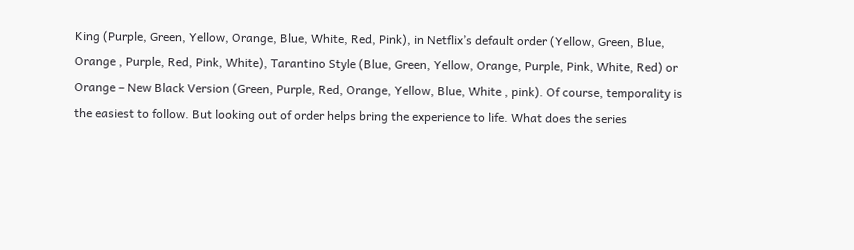King (Purple, Green, Yellow, Orange, Blue, White, Red, Pink), in Netflix’s default order (Yellow, Green, Blue, Orange , Purple, Red, Pink, White), Tarantino Style (Blue, Green, Yellow, Orange, Purple, Pink, White, Red) or Orange – New Black Version (Green, Purple, Red, Orange, Yellow, Blue, White , pink). Of course, temporality is the easiest to follow. But looking out of order helps bring the experience to life. What does the series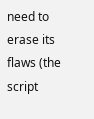need to erase its flaws (the script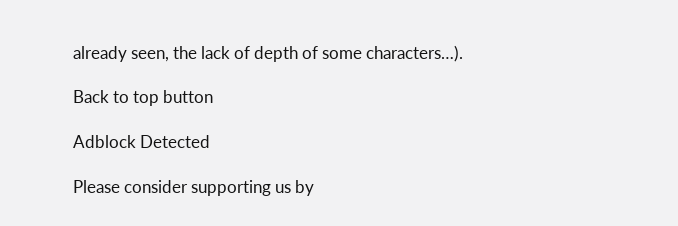already seen, the lack of depth of some characters…).

Back to top button

Adblock Detected

Please consider supporting us by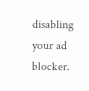disabling your ad blocker.